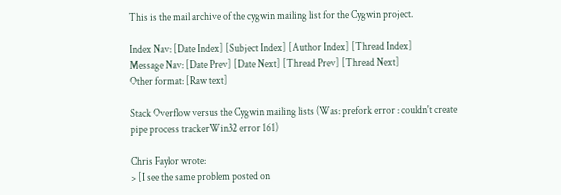This is the mail archive of the cygwin mailing list for the Cygwin project.

Index Nav: [Date Index] [Subject Index] [Author Index] [Thread Index]
Message Nav: [Date Prev] [Date Next] [Thread Prev] [Thread Next]
Other format: [Raw text]

Stack Overflow versus the Cygwin mailing lists (Was: prefork error : couldn't create pipe process trackerWin32 error 161)

Chris Faylor wrote:
> [I see the same problem posted on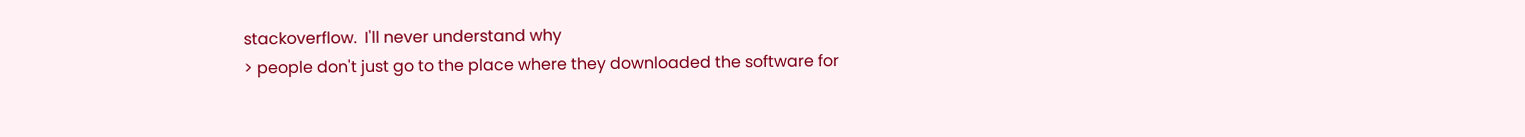stackoverflow.  I'll never understand why
> people don't just go to the place where they downloaded the software for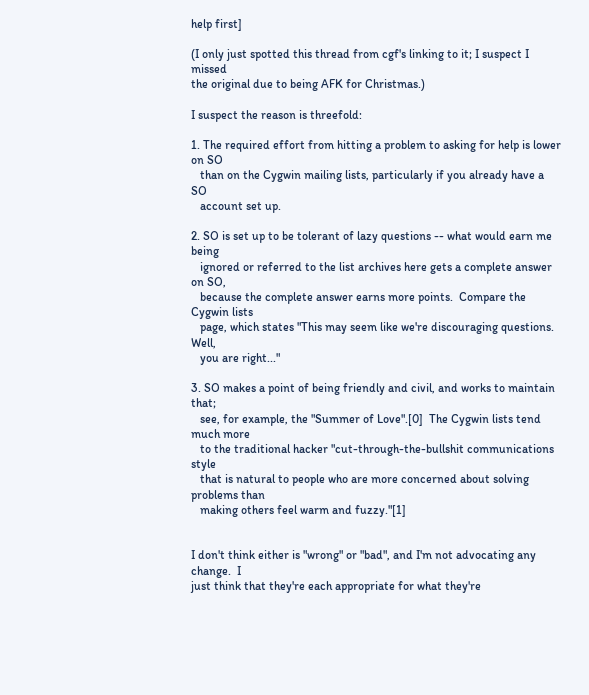help first]

(I only just spotted this thread from cgf's linking to it; I suspect I missed
the original due to being AFK for Christmas.)

I suspect the reason is threefold:

1. The required effort from hitting a problem to asking for help is lower on SO
   than on the Cygwin mailing lists, particularly if you already have a SO
   account set up.

2. SO is set up to be tolerant of lazy questions -- what would earn me being
   ignored or referred to the list archives here gets a complete answer on SO,
   because the complete answer earns more points.  Compare the Cygwin lists
   page, which states "This may seem like we're discouraging questions. Well,
   you are right..."

3. SO makes a point of being friendly and civil, and works to maintain that;
   see, for example, the "Summer of Love".[0]  The Cygwin lists tend much more
   to the traditional hacker "cut-through-the-bullshit communications style
   that is natural to people who are more concerned about solving problems than
   making others feel warm and fuzzy."[1]


I don't think either is "wrong" or "bad", and I'm not advocating any change.  I
just think that they're each appropriate for what they're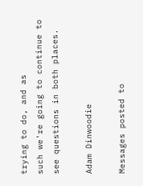trying to do, and as
such we're going to continue to see questions in both places.

Adam Dinwoodie

Messages posted to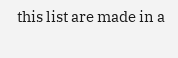this list are made in a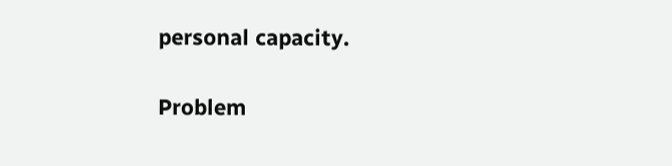personal capacity.

Problem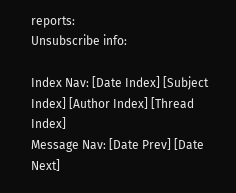reports:
Unsubscribe info:

Index Nav: [Date Index] [Subject Index] [Author Index] [Thread Index]
Message Nav: [Date Prev] [Date Next]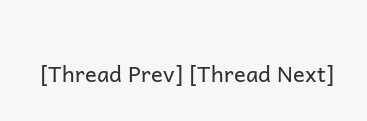[Thread Prev] [Thread Next]